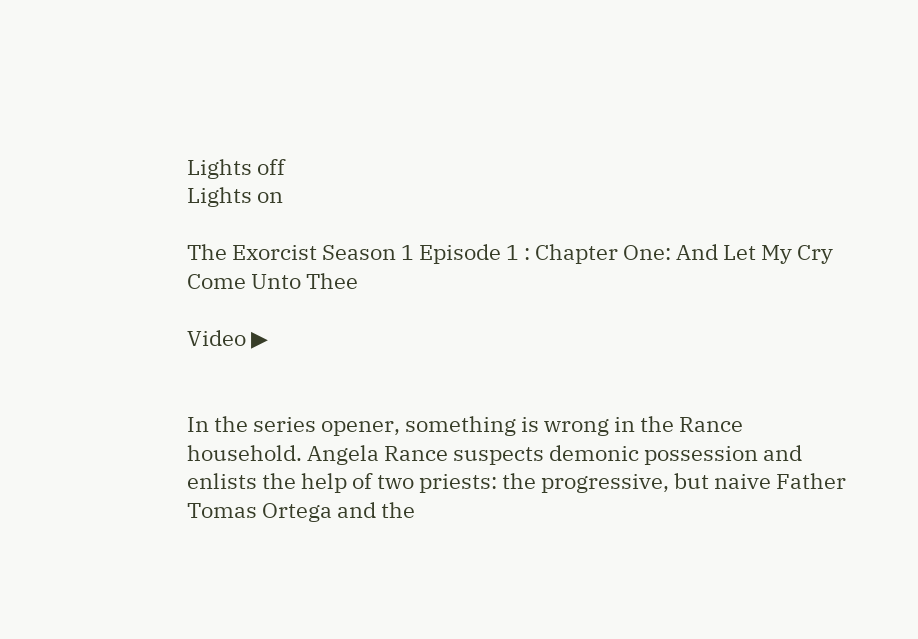Lights off
Lights on

The Exorcist Season 1 Episode 1 : Chapter One: And Let My Cry Come Unto Thee

Video ▶


In the series opener, something is wrong in the Rance household. Angela Rance suspects demonic possession and enlists the help of two priests: the progressive, but naive Father Tomas Ortega and the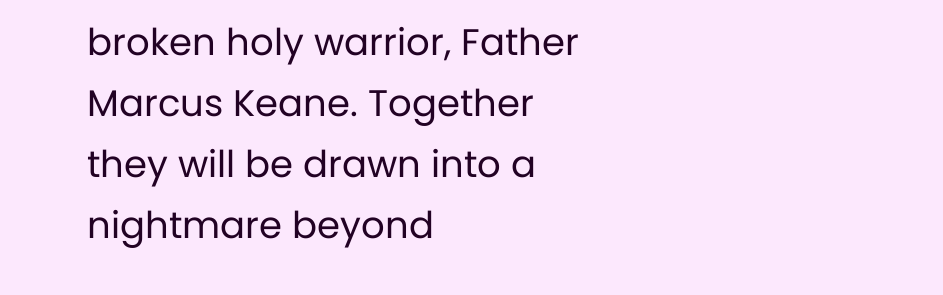broken holy warrior, Father Marcus Keane. Together they will be drawn into a nightmare beyond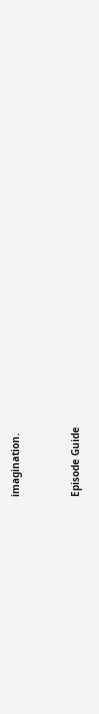imagination.


Episode Guide